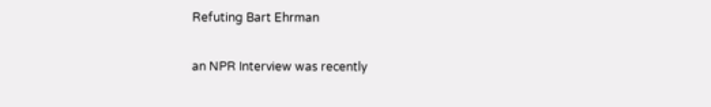Refuting Bart Ehrman

an NPR Interview was recently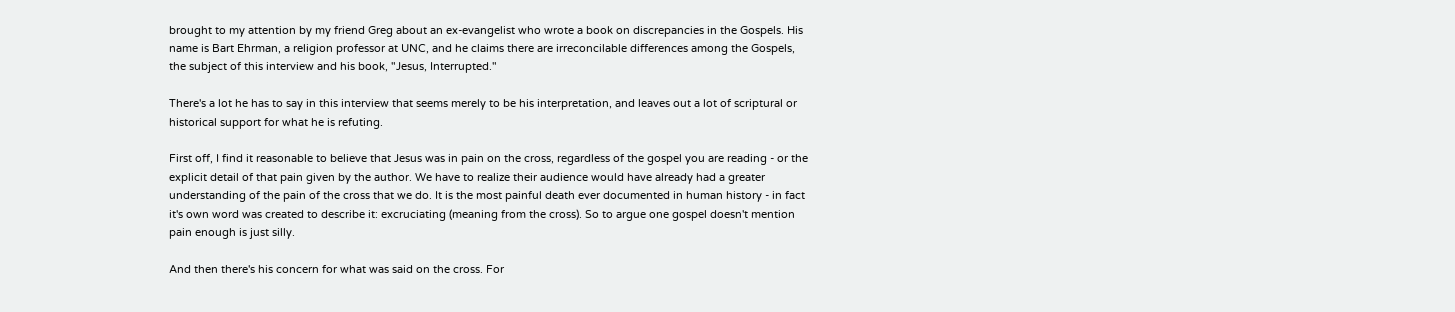brought to my attention by my friend Greg about an ex-evangelist who wrote a book on discrepancies in the Gospels. His name is Bart Ehrman, a religion professor at UNC, and he claims there are irreconcilable differences among the Gospels, the subject of this interview and his book, "Jesus, Interrupted."

There's a lot he has to say in this interview that seems merely to be his interpretation, and leaves out a lot of scriptural or historical support for what he is refuting.

First off, I find it reasonable to believe that Jesus was in pain on the cross, regardless of the gospel you are reading - or the explicit detail of that pain given by the author. We have to realize their audience would have already had a greater understanding of the pain of the cross that we do. It is the most painful death ever documented in human history - in fact it's own word was created to describe it: excruciating (meaning from the cross). So to argue one gospel doesn't mention pain enough is just silly.

And then there's his concern for what was said on the cross. For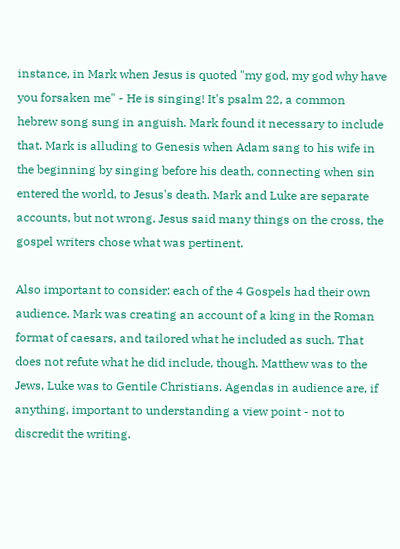instance, in Mark when Jesus is quoted "my god, my god why have you forsaken me" - He is singing! It's psalm 22, a common hebrew song sung in anguish. Mark found it necessary to include that. Mark is alluding to Genesis when Adam sang to his wife in the beginning by singing before his death, connecting when sin entered the world, to Jesus's death. Mark and Luke are separate accounts, but not wrong. Jesus said many things on the cross, the gospel writers chose what was pertinent.

Also important to consider: each of the 4 Gospels had their own audience. Mark was creating an account of a king in the Roman format of caesars, and tailored what he included as such. That does not refute what he did include, though. Matthew was to the Jews, Luke was to Gentile Christians. Agendas in audience are, if anything, important to understanding a view point - not to discredit the writing.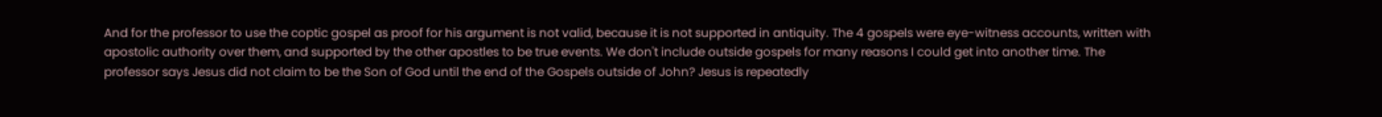And for the professor to use the coptic gospel as proof for his argument is not valid, because it is not supported in antiquity. The 4 gospels were eye-witness accounts, written with apostolic authority over them, and supported by the other apostles to be true events. We don't include outside gospels for many reasons I could get into another time. The professor says Jesus did not claim to be the Son of God until the end of the Gospels outside of John? Jesus is repeatedly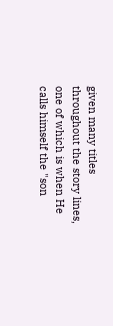given many titles throughout the story lines, one of which is when He calls himself the "son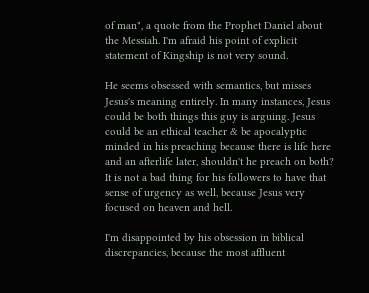of man", a quote from the Prophet Daniel about the Messiah. I'm afraid his point of explicit statement of Kingship is not very sound.

He seems obsessed with semantics, but misses Jesus's meaning entirely. In many instances, Jesus could be both things this guy is arguing. Jesus could be an ethical teacher & be apocalyptic minded in his preaching because there is life here and an afterlife later, shouldn't he preach on both? It is not a bad thing for his followers to have that sense of urgency as well, because Jesus very focused on heaven and hell.

I'm disappointed by his obsession in biblical discrepancies, because the most affluent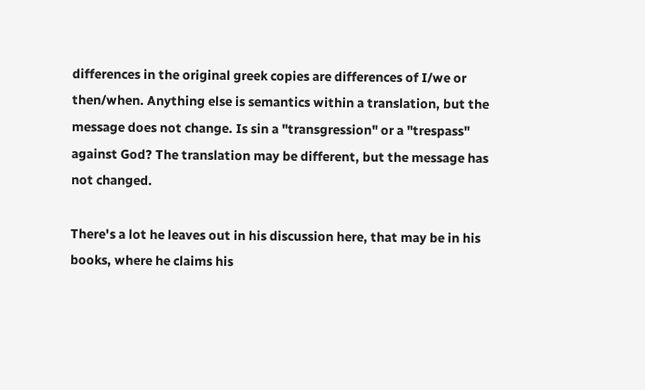differences in the original greek copies are differences of I/we or then/when. Anything else is semantics within a translation, but the message does not change. Is sin a "transgression" or a "trespass" against God? The translation may be different, but the message has not changed.

There's a lot he leaves out in his discussion here, that may be in his books, where he claims his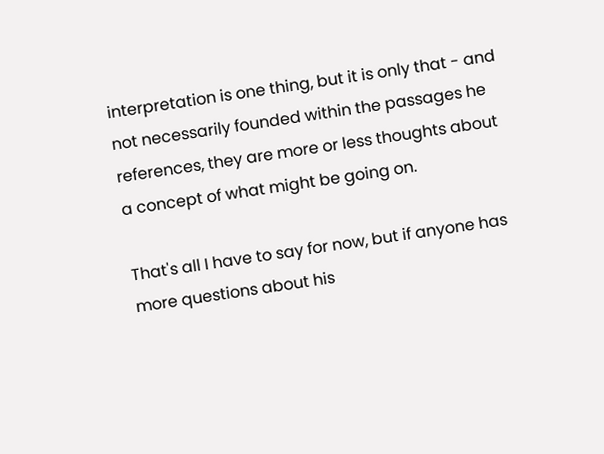interpretation is one thing, but it is only that - and not necessarily founded within the passages he references, they are more or less thoughts about a concept of what might be going on.

That's all I have to say for now, but if anyone has more questions about his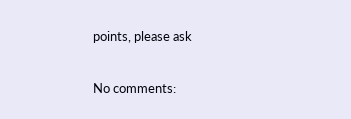points, please ask

No comments: